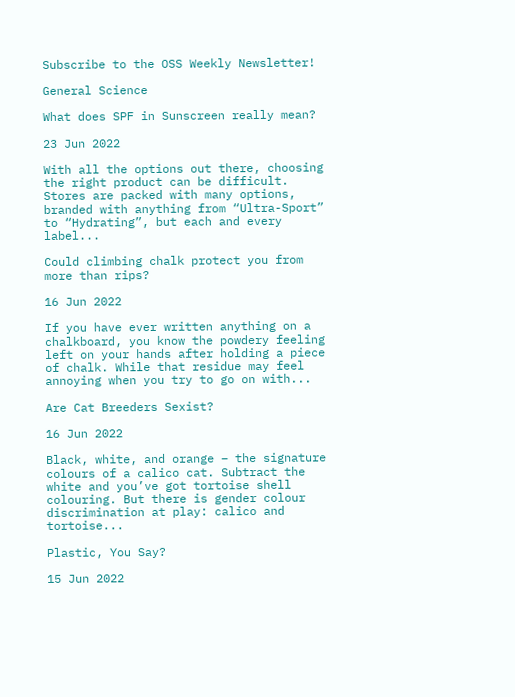Subscribe to the OSS Weekly Newsletter!

General Science

What does SPF in Sunscreen really mean?

23 Jun 2022

With all the options out there, choosing the right product can be difficult. Stores are packed with many options, branded with anything from “Ultra-Sport” to “Hydrating”, but each and every label...

Could climbing chalk protect you from more than rips?

16 Jun 2022

If you have ever written anything on a chalkboard, you know the powdery feeling left on your hands after holding a piece of chalk. While that residue may feel annoying when you try to go on with...

Are Cat Breeders Sexist?

16 Jun 2022

Black, white, and orange – the signature colours of a calico cat. Subtract the white and you’ve got tortoise shell colouring. But there is gender colour discrimination at play: calico and tortoise...

Plastic, You Say?

15 Jun 2022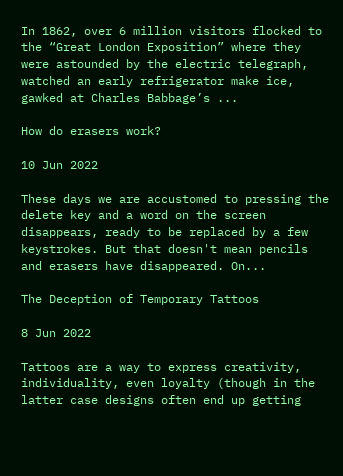In 1862, over 6 million visitors flocked to the “Great London Exposition” where they were astounded by the electric telegraph, watched an early refrigerator make ice, gawked at Charles Babbage’s ...

How do erasers work?

10 Jun 2022

These days we are accustomed to pressing the delete key and a word on the screen disappears, ready to be replaced by a few keystrokes. But that doesn't mean pencils and erasers have disappeared. On...

The Deception of Temporary Tattoos

8 Jun 2022

Tattoos are a way to express creativity, individuality, even loyalty (though in the latter case designs often end up getting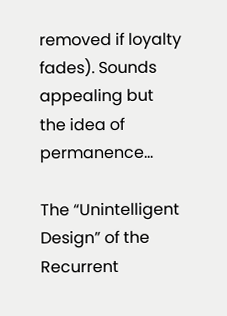removed if loyalty fades). Sounds appealing but the idea of permanence...

The “Unintelligent Design” of the Recurrent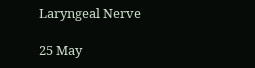Laryngeal Nerve

25 May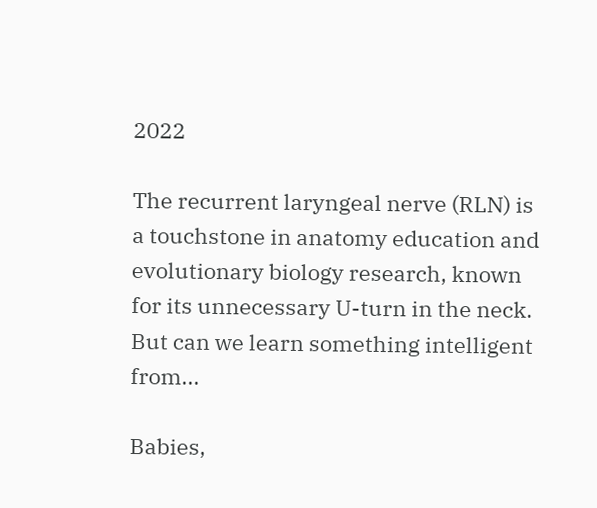2022

The recurrent laryngeal nerve (RLN) is a touchstone in anatomy education and evolutionary biology research, known for its unnecessary U-turn in the neck. But can we learn something intelligent from...

Babies,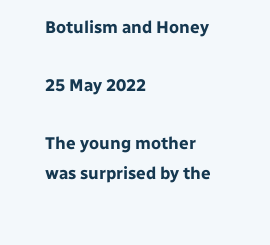Botulism and Honey

25 May 2022

The young mother was surprised by the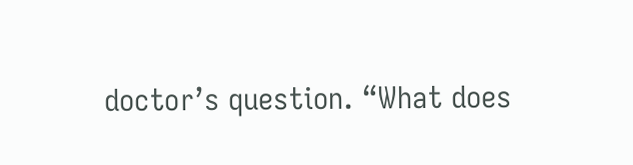doctor’s question. “What does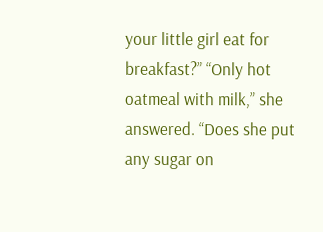your little girl eat for breakfast?” “Only hot oatmeal with milk,” she answered. “Does she put any sugar on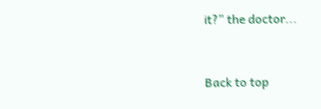it?” the doctor...


Back to top